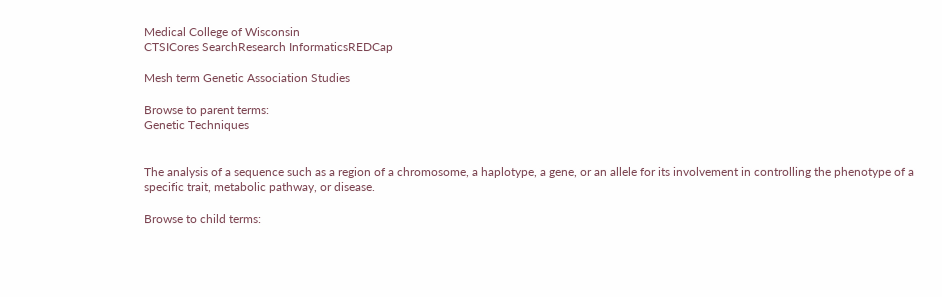Medical College of Wisconsin
CTSICores SearchResearch InformaticsREDCap

Mesh term Genetic Association Studies

Browse to parent terms:
Genetic Techniques


The analysis of a sequence such as a region of a chromosome, a haplotype, a gene, or an allele for its involvement in controlling the phenotype of a specific trait, metabolic pathway, or disease.

Browse to child terms: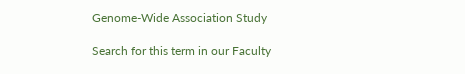Genome-Wide Association Study

Search for this term in our Faculty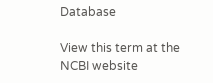Database

View this term at the NCBI website